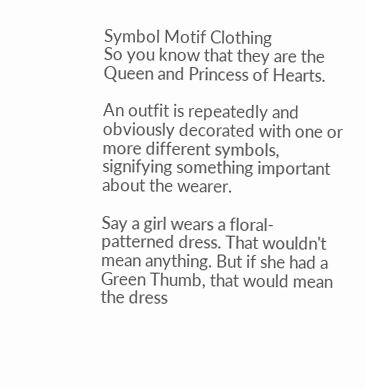Symbol Motif Clothing
So you know that they are the Queen and Princess of Hearts.

An outfit is repeatedly and obviously decorated with one or more different symbols, signifying something important about the wearer.

Say a girl wears a floral-patterned dress. That wouldn't mean anything. But if she had a Green Thumb, that would mean the dress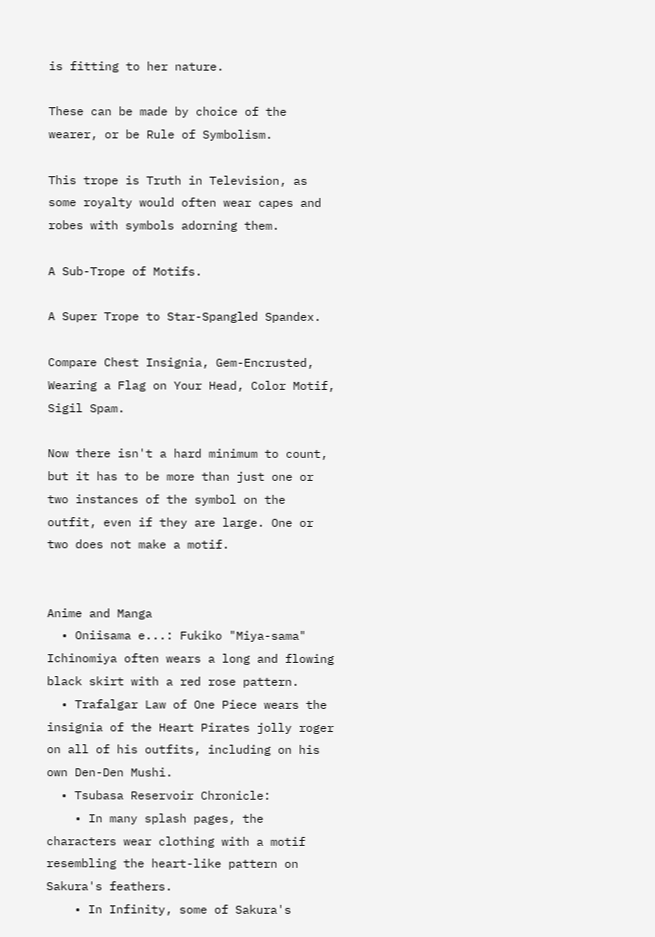is fitting to her nature.

These can be made by choice of the wearer, or be Rule of Symbolism.

This trope is Truth in Television, as some royalty would often wear capes and robes with symbols adorning them.

A Sub-Trope of Motifs.

A Super Trope to Star-Spangled Spandex.

Compare Chest Insignia, Gem-Encrusted, Wearing a Flag on Your Head, Color Motif, Sigil Spam.

Now there isn't a hard minimum to count, but it has to be more than just one or two instances of the symbol on the outfit, even if they are large. One or two does not make a motif.


Anime and Manga
  • Oniisama e...: Fukiko "Miya-sama" Ichinomiya often wears a long and flowing black skirt with a red rose pattern.
  • Trafalgar Law of One Piece wears the insignia of the Heart Pirates jolly roger on all of his outfits, including on his own Den-Den Mushi.
  • Tsubasa Reservoir Chronicle:
    • In many splash pages, the characters wear clothing with a motif resembling the heart-like pattern on Sakura's feathers.
    • In Infinity, some of Sakura's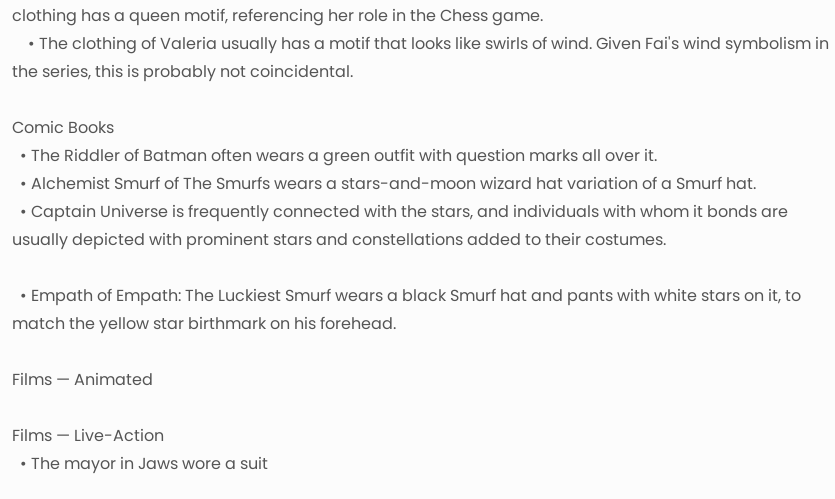clothing has a queen motif, referencing her role in the Chess game.
    • The clothing of Valeria usually has a motif that looks like swirls of wind. Given Fai's wind symbolism in the series, this is probably not coincidental.

Comic Books
  • The Riddler of Batman often wears a green outfit with question marks all over it.
  • Alchemist Smurf of The Smurfs wears a stars-and-moon wizard hat variation of a Smurf hat.
  • Captain Universe is frequently connected with the stars, and individuals with whom it bonds are usually depicted with prominent stars and constellations added to their costumes.

  • Empath of Empath: The Luckiest Smurf wears a black Smurf hat and pants with white stars on it, to match the yellow star birthmark on his forehead.

Films — Animated

Films — Live-Action
  • The mayor in Jaws wore a suit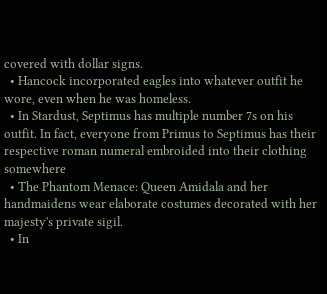covered with dollar signs.
  • Hancock incorporated eagles into whatever outfit he wore, even when he was homeless.
  • In Stardust, Septimus has multiple number 7s on his outfit. In fact, everyone from Primus to Septimus has their respective roman numeral embroided into their clothing somewhere
  • The Phantom Menace: Queen Amidala and her handmaidens wear elaborate costumes decorated with her majesty's private sigil.
  • In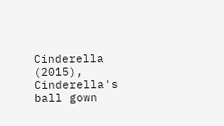Cinderella (2015), Cinderella's ball gown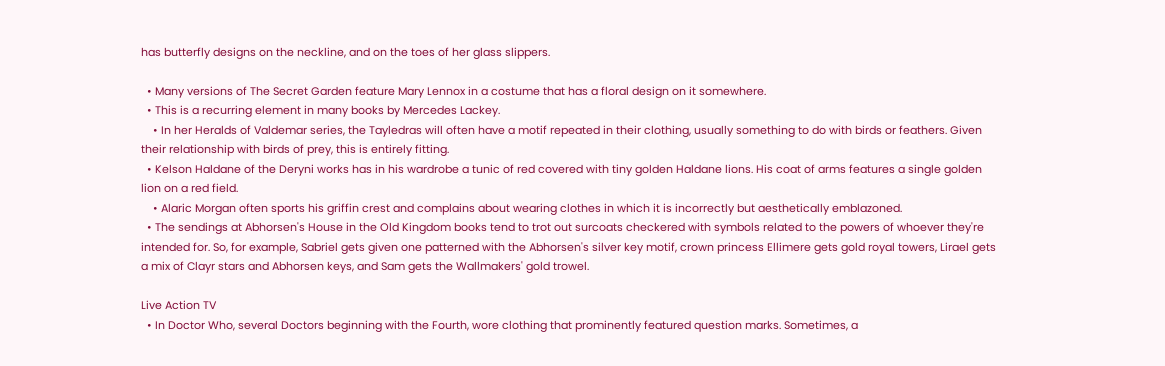has butterfly designs on the neckline, and on the toes of her glass slippers.

  • Many versions of The Secret Garden feature Mary Lennox in a costume that has a floral design on it somewhere.
  • This is a recurring element in many books by Mercedes Lackey.
    • In her Heralds of Valdemar series, the Tayledras will often have a motif repeated in their clothing, usually something to do with birds or feathers. Given their relationship with birds of prey, this is entirely fitting.
  • Kelson Haldane of the Deryni works has in his wardrobe a tunic of red covered with tiny golden Haldane lions. His coat of arms features a single golden lion on a red field.
    • Alaric Morgan often sports his griffin crest and complains about wearing clothes in which it is incorrectly but aesthetically emblazoned.
  • The sendings at Abhorsen's House in the Old Kingdom books tend to trot out surcoats checkered with symbols related to the powers of whoever they're intended for. So, for example, Sabriel gets given one patterned with the Abhorsen's silver key motif, crown princess Ellimere gets gold royal towers, Lirael gets a mix of Clayr stars and Abhorsen keys, and Sam gets the Wallmakers' gold trowel.

Live Action TV
  • In Doctor Who, several Doctors beginning with the Fourth, wore clothing that prominently featured question marks. Sometimes, a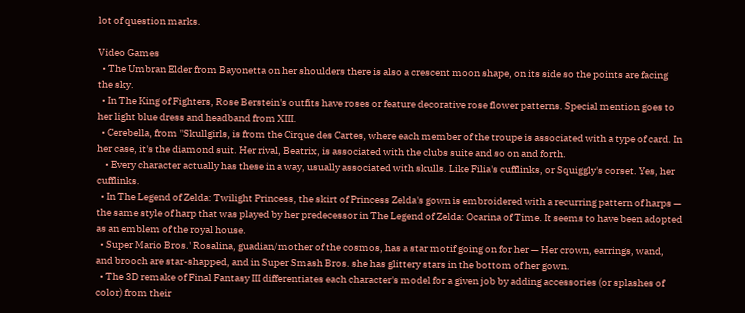lot of question marks.

Video Games
  • The Umbran Elder from Bayonetta on her shoulders there is also a crescent moon shape, on its side so the points are facing the sky.
  • In The King of Fighters, Rose Berstein's outfits have roses or feature decorative rose flower patterns. Special mention goes to her light blue dress and headband from XIII.
  • Cerebella, from ''Skullgirls, is from the Cirque des Cartes, where each member of the troupe is associated with a type of card. In her case, it's the diamond suit. Her rival, Beatrix, is associated with the clubs suite and so on and forth.
    • Every character actually has these in a way, usually associated with skulls. Like Filia's cufflinks, or Squiggly's corset. Yes, her cufflinks.
  • In The Legend of Zelda: Twilight Princess, the skirt of Princess Zelda's gown is embroidered with a recurring pattern of harps — the same style of harp that was played by her predecessor in The Legend of Zelda: Ocarina of Time. It seems to have been adopted as an emblem of the royal house.
  • Super Mario Bros.' Rosalina, guadian/mother of the cosmos, has a star motif going on for her — Her crown, earrings, wand, and brooch are star-shapped, and in Super Smash Bros. she has glittery stars in the bottom of her gown.
  • The 3D remake of Final Fantasy III differentiates each character's model for a given job by adding accessories (or splashes of color) from their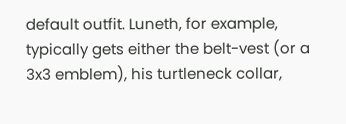default outfit. Luneth, for example, typically gets either the belt-vest (or a 3x3 emblem), his turtleneck collar,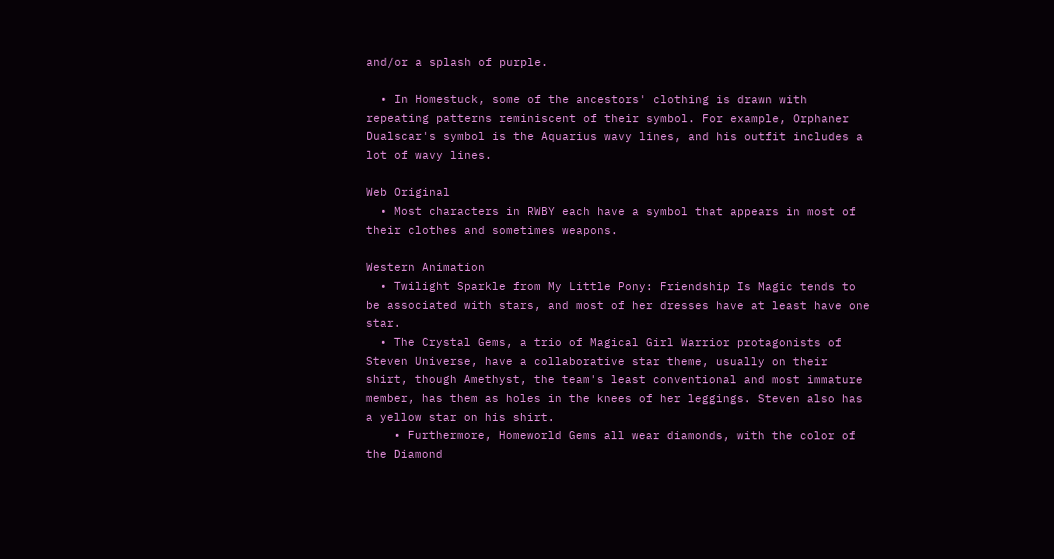and/or a splash of purple.

  • In Homestuck, some of the ancestors' clothing is drawn with repeating patterns reminiscent of their symbol. For example, Orphaner Dualscar's symbol is the Aquarius wavy lines, and his outfit includes a lot of wavy lines.

Web Original
  • Most characters in RWBY each have a symbol that appears in most of their clothes and sometimes weapons.

Western Animation
  • Twilight Sparkle from My Little Pony: Friendship Is Magic tends to be associated with stars, and most of her dresses have at least have one star.
  • The Crystal Gems, a trio of Magical Girl Warrior protagonists of Steven Universe, have a collaborative star theme, usually on their shirt, though Amethyst, the team's least conventional and most immature member, has them as holes in the knees of her leggings. Steven also has a yellow star on his shirt.
    • Furthermore, Homeworld Gems all wear diamonds, with the color of the Diamond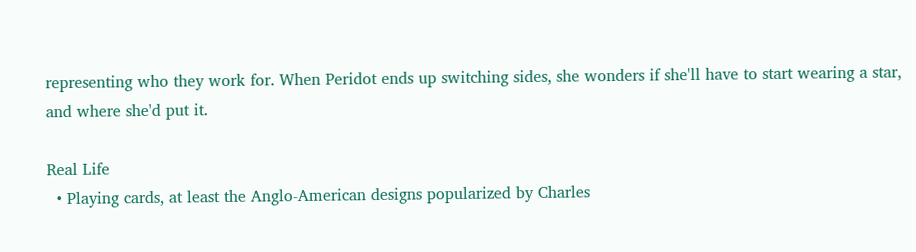representing who they work for. When Peridot ends up switching sides, she wonders if she'll have to start wearing a star, and where she'd put it.

Real Life
  • Playing cards, at least the Anglo-American designs popularized by Charles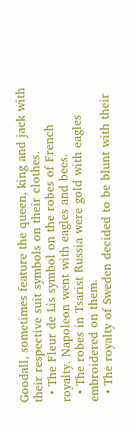Goodall, sometimes feature the queen, king and jack with their respective suit symbols on their clothes.
  • The Fleur de Lis symbol on the robes of French royalty. Napoleon went with eagles and bees.
  • The robes in Tsarist Russia were gold with eagles embroidered on them.
  • The royalty of Sweden decided to be blunt with their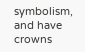symbolism, and have crowns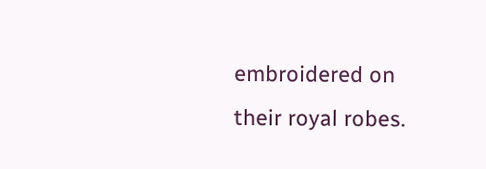embroidered on their royal robes.